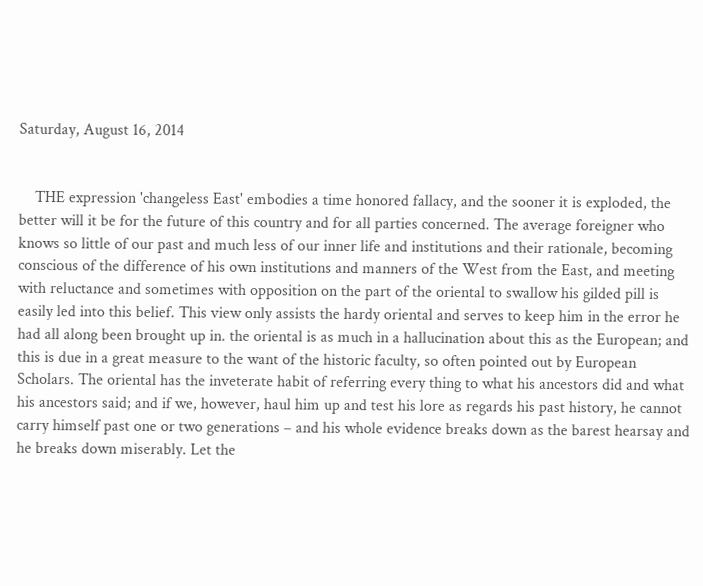Saturday, August 16, 2014


    THE expression 'changeless East' embodies a time honored fallacy, and the sooner it is exploded, the better will it be for the future of this country and for all parties concerned. The average foreigner who knows so little of our past and much less of our inner life and institutions and their rationale, becoming conscious of the difference of his own institutions and manners of the West from the East, and meeting with reluctance and sometimes with opposition on the part of the oriental to swallow his gilded pill is easily led into this belief. This view only assists the hardy oriental and serves to keep him in the error he had all along been brought up in. the oriental is as much in a hallucination about this as the European; and this is due in a great measure to the want of the historic faculty, so often pointed out by European Scholars. The oriental has the inveterate habit of referring every thing to what his ancestors did and what his ancestors said; and if we, however, haul him up and test his lore as regards his past history, he cannot carry himself past one or two generations – and his whole evidence breaks down as the barest hearsay and he breaks down miserably. Let the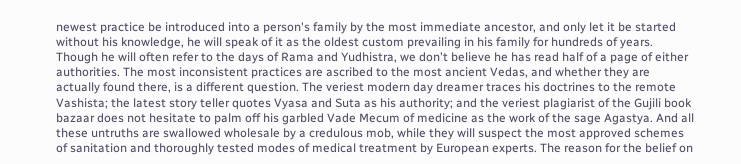newest practice be introduced into a person's family by the most immediate ancestor, and only let it be started without his knowledge, he will speak of it as the oldest custom prevailing in his family for hundreds of years. Though he will often refer to the days of Rama and Yudhistra, we don't believe he has read half of a page of either authorities. The most inconsistent practices are ascribed to the most ancient Vedas, and whether they are actually found there, is a different question. The veriest modern day dreamer traces his doctrines to the remote Vashista; the latest story teller quotes Vyasa and Suta as his authority; and the veriest plagiarist of the Gujili book bazaar does not hesitate to palm off his garbled Vade Mecum of medicine as the work of the sage Agastya. And all these untruths are swallowed wholesale by a credulous mob, while they will suspect the most approved schemes of sanitation and thoroughly tested modes of medical treatment by European experts. The reason for the belief on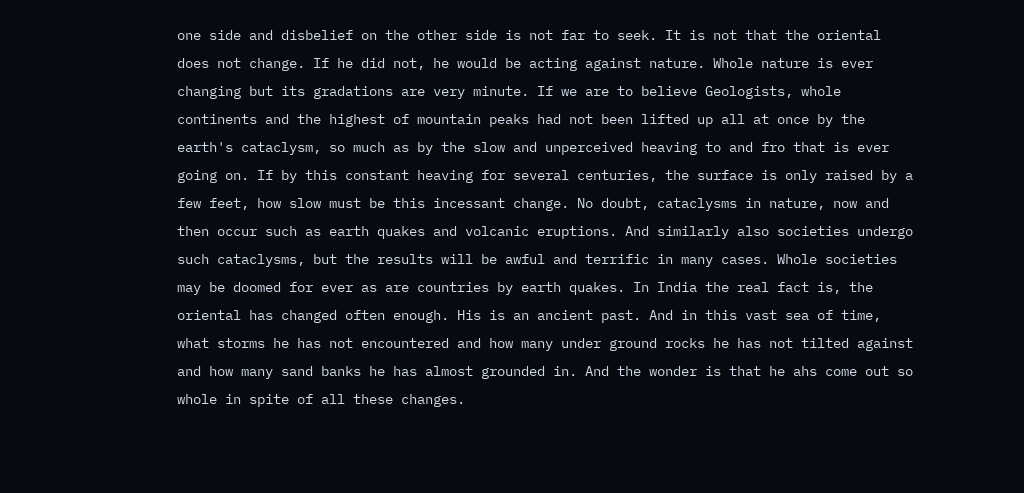one side and disbelief on the other side is not far to seek. It is not that the oriental does not change. If he did not, he would be acting against nature. Whole nature is ever changing but its gradations are very minute. If we are to believe Geologists, whole continents and the highest of mountain peaks had not been lifted up all at once by the earth's cataclysm, so much as by the slow and unperceived heaving to and fro that is ever going on. If by this constant heaving for several centuries, the surface is only raised by a few feet, how slow must be this incessant change. No doubt, cataclysms in nature, now and then occur such as earth quakes and volcanic eruptions. And similarly also societies undergo such cataclysms, but the results will be awful and terrific in many cases. Whole societies may be doomed for ever as are countries by earth quakes. In India the real fact is, the oriental has changed often enough. His is an ancient past. And in this vast sea of time, what storms he has not encountered and how many under ground rocks he has not tilted against and how many sand banks he has almost grounded in. And the wonder is that he ahs come out so whole in spite of all these changes.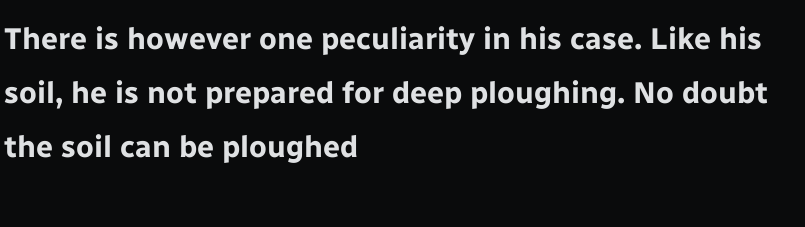There is however one peculiarity in his case. Like his soil, he is not prepared for deep ploughing. No doubt the soil can be ploughed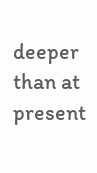deeper than at present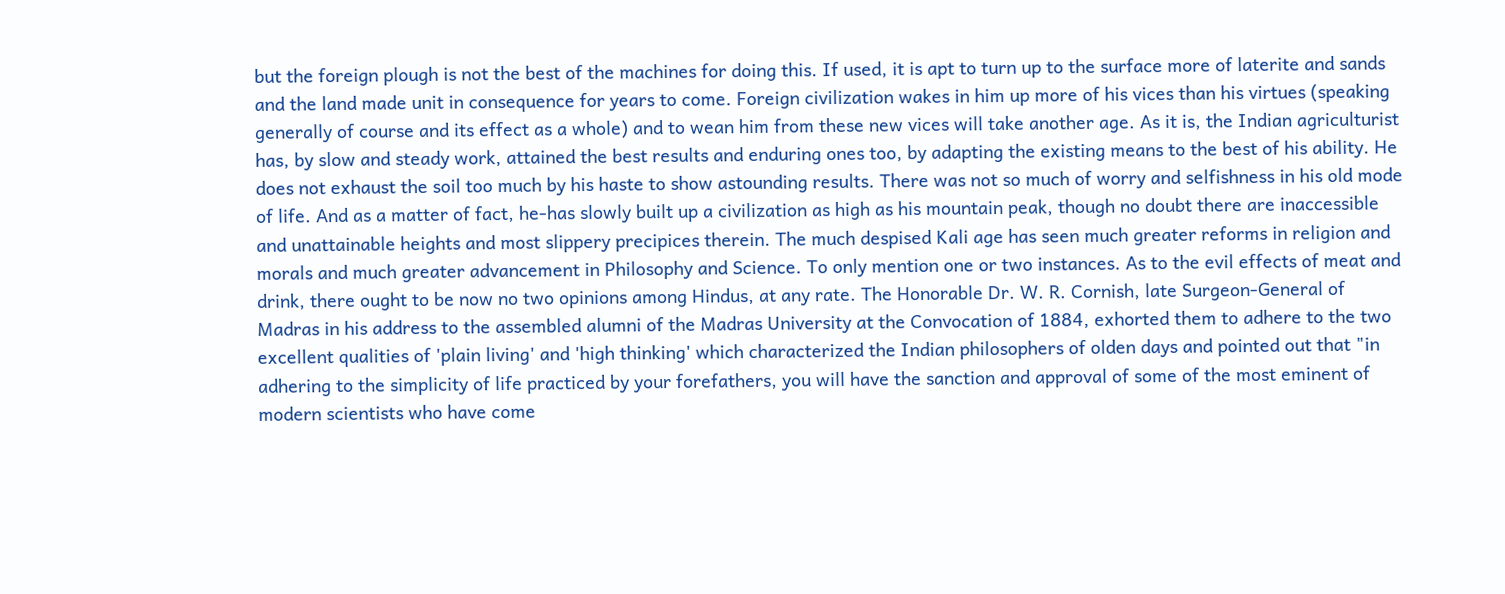but the foreign plough is not the best of the machines for doing this. If used, it is apt to turn up to the surface more of laterite and sands and the land made unit in consequence for years to come. Foreign civilization wakes in him up more of his vices than his virtues (speaking generally of course and its effect as a whole) and to wean him from these new vices will take another age. As it is, the Indian agriculturist has, by slow and steady work, attained the best results and enduring ones too, by adapting the existing means to the best of his ability. He does not exhaust the soil too much by his haste to show astounding results. There was not so much of worry and selfishness in his old mode of life. And as a matter of fact, he-has slowly built up a civilization as high as his mountain peak, though no doubt there are inaccessible and unattainable heights and most slippery precipices therein. The much despised Kali age has seen much greater reforms in religion and morals and much greater advancement in Philosophy and Science. To only mention one or two instances. As to the evil effects of meat and drink, there ought to be now no two opinions among Hindus, at any rate. The Honorable Dr. W. R. Cornish, late Surgeon-General of Madras in his address to the assembled alumni of the Madras University at the Convocation of 1884, exhorted them to adhere to the two excellent qualities of 'plain living' and 'high thinking' which characterized the Indian philosophers of olden days and pointed out that "in adhering to the simplicity of life practiced by your forefathers, you will have the sanction and approval of some of the most eminent of modern scientists who have come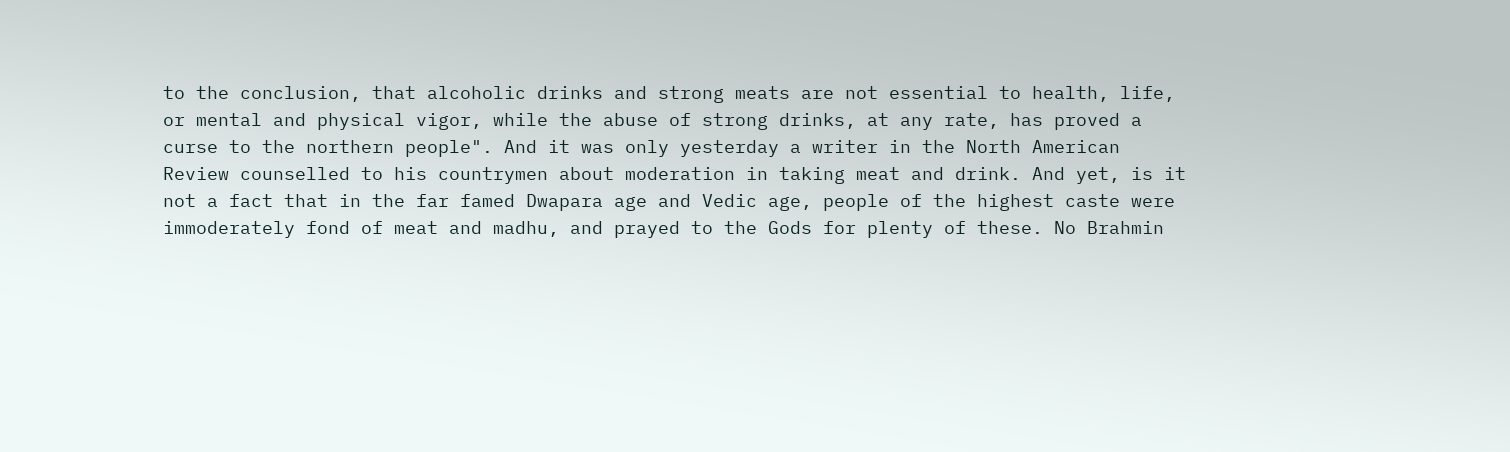to the conclusion, that alcoholic drinks and strong meats are not essential to health, life, or mental and physical vigor, while the abuse of strong drinks, at any rate, has proved a curse to the northern people". And it was only yesterday a writer in the North American Review counselled to his countrymen about moderation in taking meat and drink. And yet, is it not a fact that in the far famed Dwapara age and Vedic age, people of the highest caste were immoderately fond of meat and madhu, and prayed to the Gods for plenty of these. No Brahmin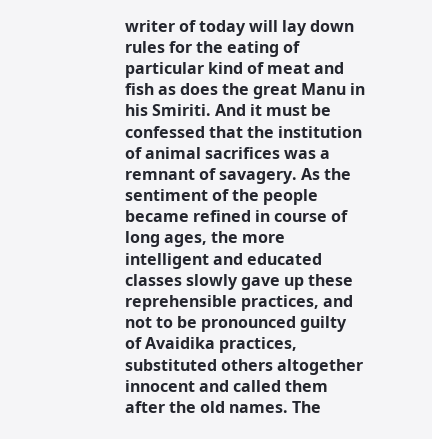writer of today will lay down rules for the eating of particular kind of meat and fish as does the great Manu in his Smiriti. And it must be confessed that the institution of animal sacrifices was a remnant of savagery. As the sentiment of the people became refined in course of long ages, the more intelligent and educated classes slowly gave up these reprehensible practices, and not to be pronounced guilty of Avaidika practices, substituted others altogether innocent and called them after the old names. The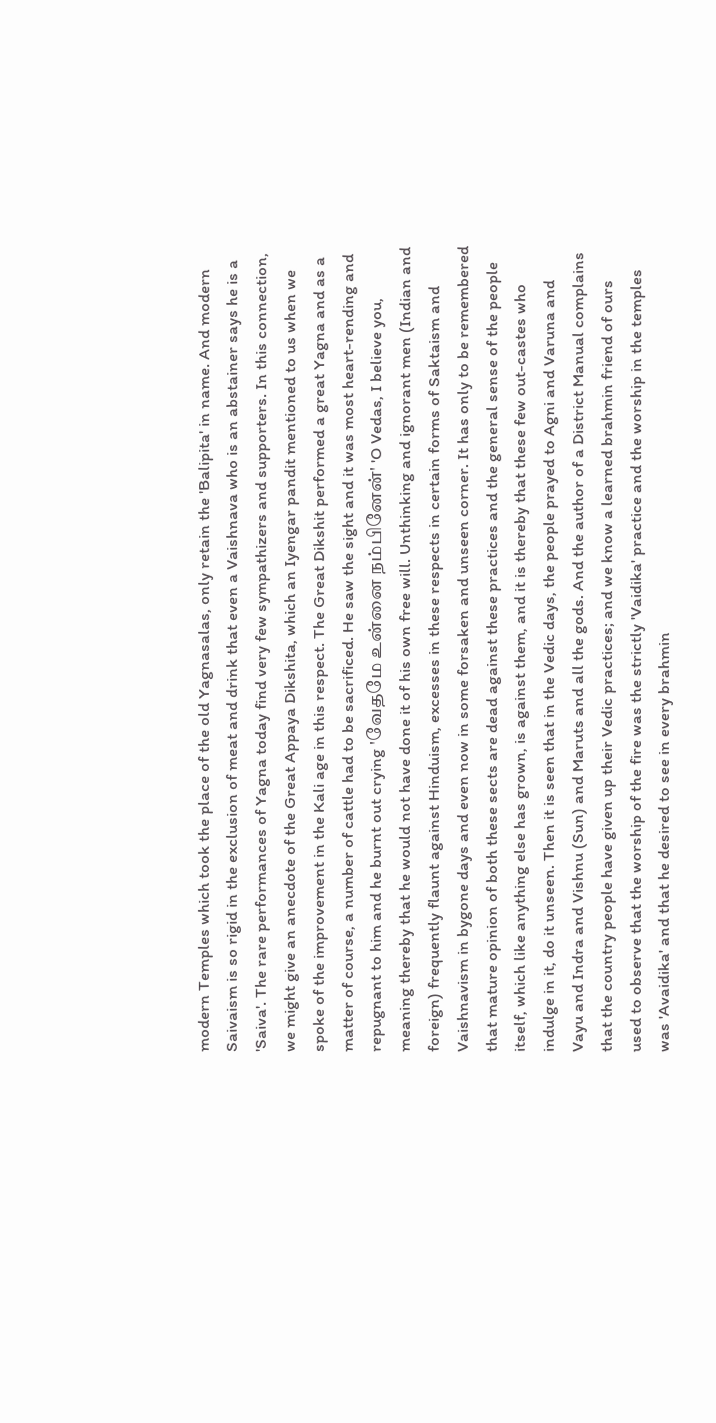modern Temples which took the place of the old Yagnasalas, only retain the 'Balipita' in name. And modern Saivaism is so rigid in the exclusion of meat and drink that even a Vaishnava who is an abstainer says he is a 'Saiva'. The rare performances of Yagna today find very few sympathizers and supporters. In this connection, we might give an anecdote of the Great Appaya Dikshita, which an Iyengar pandit mentioned to us when we spoke of the improvement in the Kali age in this respect. The Great Dikshit performed a great Yagna and as a matter of course, a number of cattle had to be sacrificed. He saw the sight and it was most heart-rending and repugnant to him and he burnt out crying 'வேதமே உன்னை நம்பினேன்' 'O Vedas, I believe you, meaning thereby that he would not have done it of his own free will. Unthinking and ignorant men (Indian and foreign) frequently flaunt against Hinduism, excesses in these respects in certain forms of Saktaism and Vaishnavism in bygone days and even now in some forsaken and unseen corner. It has only to be remembered that mature opinion of both these sects are dead against these practices and the general sense of the people itself, which like anything else has grown, is against them, and it is thereby that these few out-castes who indulge in it, do it unseen. Then it is seen that in the Vedic days, the people prayed to Agni and Varuna and Vayu and Indra and Vishnu (Sun) and Maruts and all the gods. And the author of a District Manual complains that the country people have given up their Vedic practices; and we know a learned brahmin friend of ours used to observe that the worship of the fire was the strictly 'Vaidika' practice and the worship in the temples was 'Avaidika' and that he desired to see in every brahmin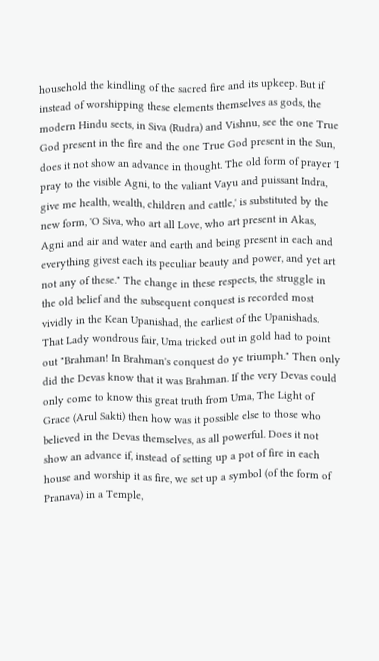household the kindling of the sacred fire and its upkeep. But if instead of worshipping these elements themselves as gods, the modern Hindu sects, in Siva (Rudra) and Vishnu, see the one True God present in the fire and the one True God present in the Sun, does it not show an advance in thought. The old form of prayer 'I pray to the visible Agni, to the valiant Vayu and puissant Indra, give me health, wealth, children and cattle,' is substituted by the new form, 'O Siva, who art all Love, who art present in Akas, Agni and air and water and earth and being present in each and everything givest each its peculiar beauty and power, and yet art not any of these." The change in these respects, the struggle in the old belief and the subsequent conquest is recorded most vividly in the Kean Upanishad, the earliest of the Upanishads. That Lady wondrous fair, Uma tricked out in gold had to point out "Brahman! In Brahman's conquest do ye triumph." Then only did the Devas know that it was Brahman. If the very Devas could only come to know this great truth from Uma, The Light of
Grace (Arul Sakti) then how was it possible else to those who believed in the Devas themselves, as all powerful. Does it not show an advance if, instead of setting up a pot of fire in each house and worship it as fire, we set up a symbol (of the form of Pranava) in a Temple,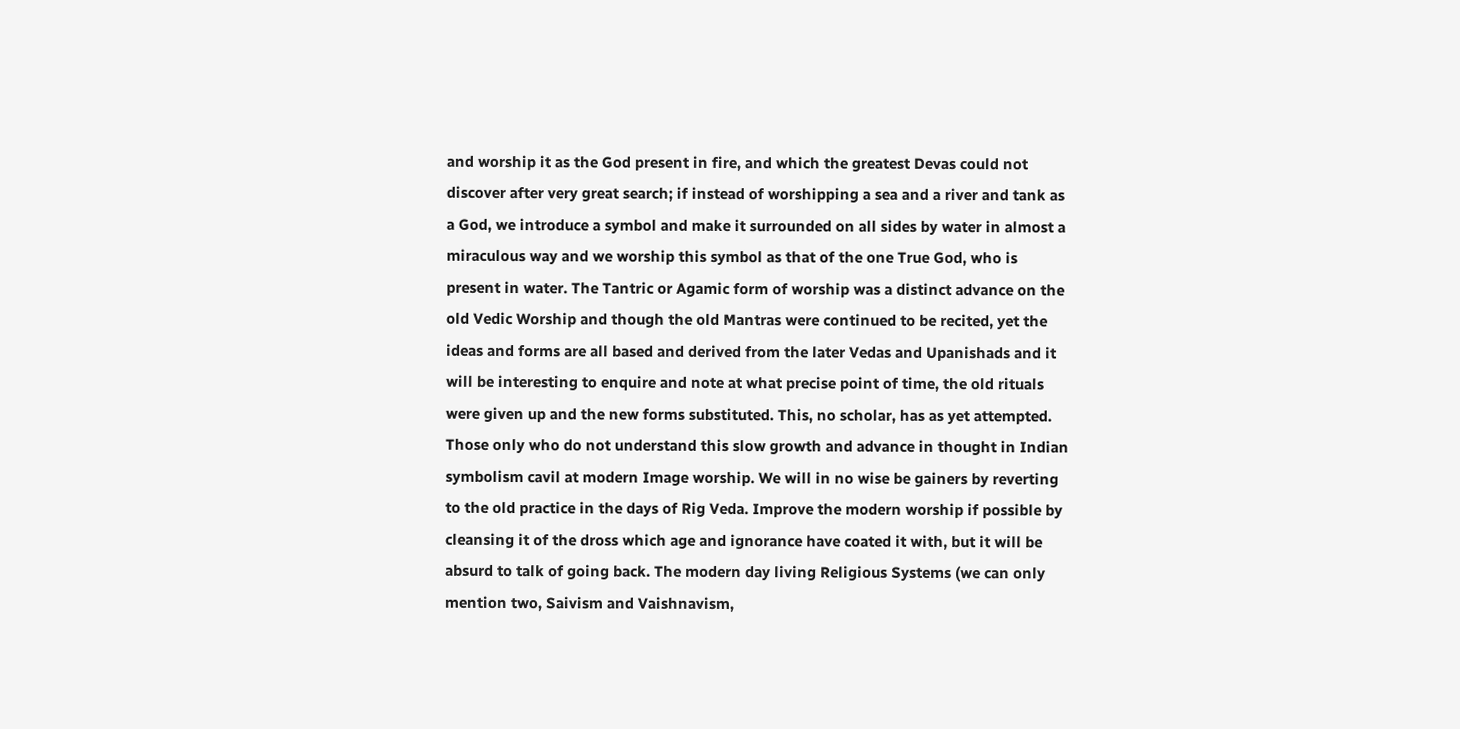and worship it as the God present in fire, and which the greatest Devas could not discover after very great search; if instead of worshipping a sea and a river and tank as a God, we introduce a symbol and make it surrounded on all sides by water in almost a miraculous way and we worship this symbol as that of the one True God, who is present in water. The Tantric or Agamic form of worship was a distinct advance on the old Vedic Worship and though the old Mantras were continued to be recited, yet the ideas and forms are all based and derived from the later Vedas and Upanishads and it will be interesting to enquire and note at what precise point of time, the old rituals were given up and the new forms substituted. This, no scholar, has as yet attempted. Those only who do not understand this slow growth and advance in thought in Indian symbolism cavil at modern Image worship. We will in no wise be gainers by reverting to the old practice in the days of Rig Veda. Improve the modern worship if possible by cleansing it of the dross which age and ignorance have coated it with, but it will be absurd to talk of going back. The modern day living Religious Systems (we can only mention two, Saivism and Vaishnavism,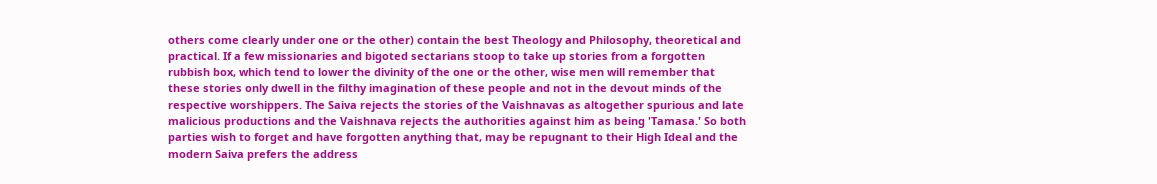others come clearly under one or the other) contain the best Theology and Philosophy, theoretical and practical. If a few missionaries and bigoted sectarians stoop to take up stories from a forgotten rubbish box, which tend to lower the divinity of the one or the other, wise men will remember that these stories only dwell in the filthy imagination of these people and not in the devout minds of the respective worshippers. The Saiva rejects the stories of the Vaishnavas as altogether spurious and late malicious productions and the Vaishnava rejects the authorities against him as being 'Tamasa.' So both parties wish to forget and have forgotten anything that, may be repugnant to their High Ideal and the modern Saiva prefers the address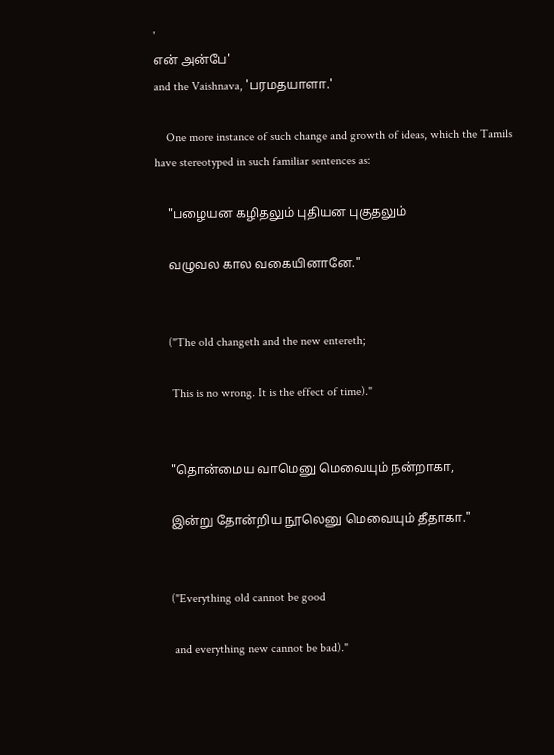'
என் அன்பே'
and the Vaishnava, 'பரமதயாளா.'

    One more instance of such change and growth of ideas, which the Tamils have stereotyped in such familiar sentences as:

    "பழையன கழிதலும் புதியன புகுதலும்

    வழுவல கால வகையினானே."


    ("The old changeth and the new entereth;

     This is no wrong. It is the effect of time)."


    "தொன்மைய வாமெனு மெவையும் நன்றாகா,

    இன்று தோன்றிய நூலெனு மெவையும் தீதாகா."


    ("Everything old cannot be good

     and everything new cannot be bad)."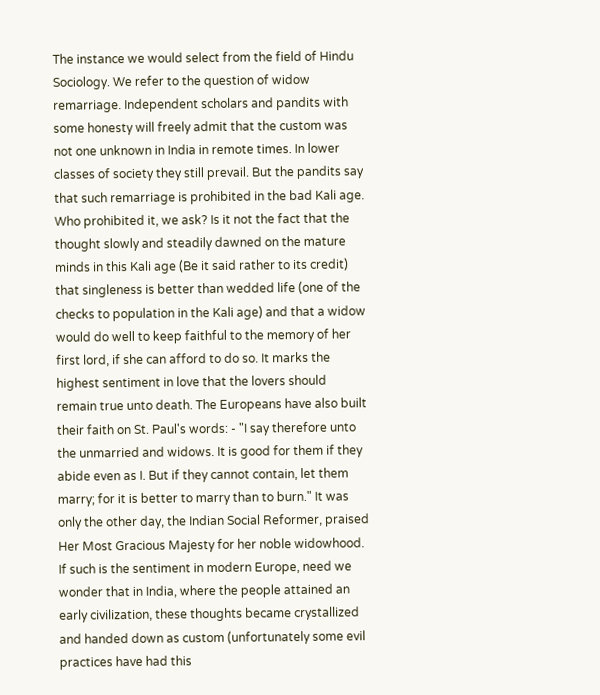The instance we would select from the field of Hindu Sociology. We refer to the question of widow remarriage. Independent scholars and pandits with some honesty will freely admit that the custom was not one unknown in India in remote times. In lower classes of society they still prevail. But the pandits say that such remarriage is prohibited in the bad Kali age. Who prohibited it, we ask? Is it not the fact that the thought slowly and steadily dawned on the mature minds in this Kali age (Be it said rather to its credit) that singleness is better than wedded life (one of the checks to population in the Kali age) and that a widow would do well to keep faithful to the memory of her first lord, if she can afford to do so. It marks the highest sentiment in love that the lovers should remain true unto death. The Europeans have also built their faith on St. Paul's words: - "I say therefore unto the unmarried and widows. It is good for them if they abide even as I. But if they cannot contain, let them marry; for it is better to marry than to burn." It was only the other day, the Indian Social Reformer, praised Her Most Gracious Majesty for her noble widowhood. If such is the sentiment in modern Europe, need we wonder that in India, where the people attained an early civilization, these thoughts became crystallized and handed down as custom (unfortunately some evil practices have had this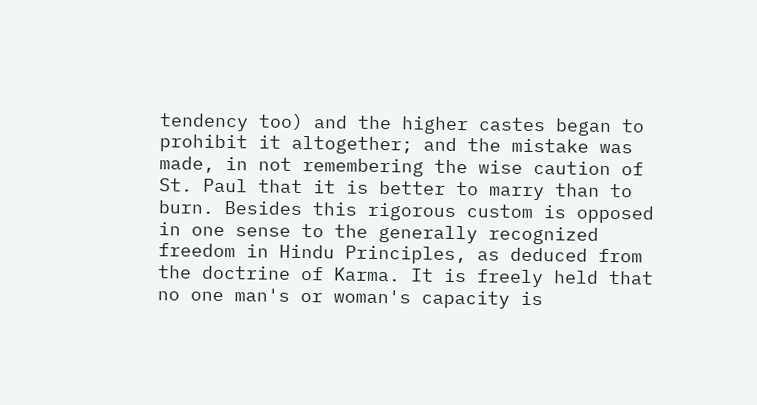tendency too) and the higher castes began to prohibit it altogether; and the mistake was made, in not remembering the wise caution of St. Paul that it is better to marry than to burn. Besides this rigorous custom is opposed in one sense to the generally recognized freedom in Hindu Principles, as deduced from the doctrine of Karma. It is freely held that no one man's or woman's capacity is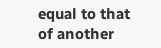equal to that of another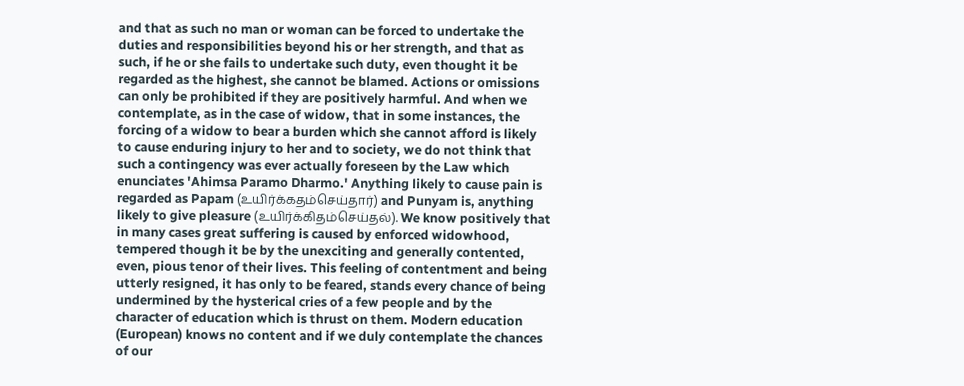and that as such no man or woman can be forced to undertake the duties and responsibilities beyond his or her strength, and that as such, if he or she fails to undertake such duty, even thought it be regarded as the highest, she cannot be blamed. Actions or omissions can only be prohibited if they are positively harmful. And when we contemplate, as in the case of widow, that in some instances, the forcing of a widow to bear a burden which she cannot afford is likely to cause enduring injury to her and to society, we do not think that such a contingency was ever actually foreseen by the Law which enunciates 'Ahimsa Paramo Dharmo.' Anything likely to cause pain is regarded as Papam (உயிர்க்கதம்செய்தார்) and Punyam is, anything likely to give pleasure (உயிர்க்கிதம்செய்தல்). We know positively that in many cases great suffering is caused by enforced widowhood, tempered though it be by the unexciting and generally contented, even, pious tenor of their lives. This feeling of contentment and being utterly resigned, it has only to be feared, stands every chance of being undermined by the hysterical cries of a few people and by the character of education which is thrust on them. Modern education (European) knows no content and if we duly contemplate the chances of our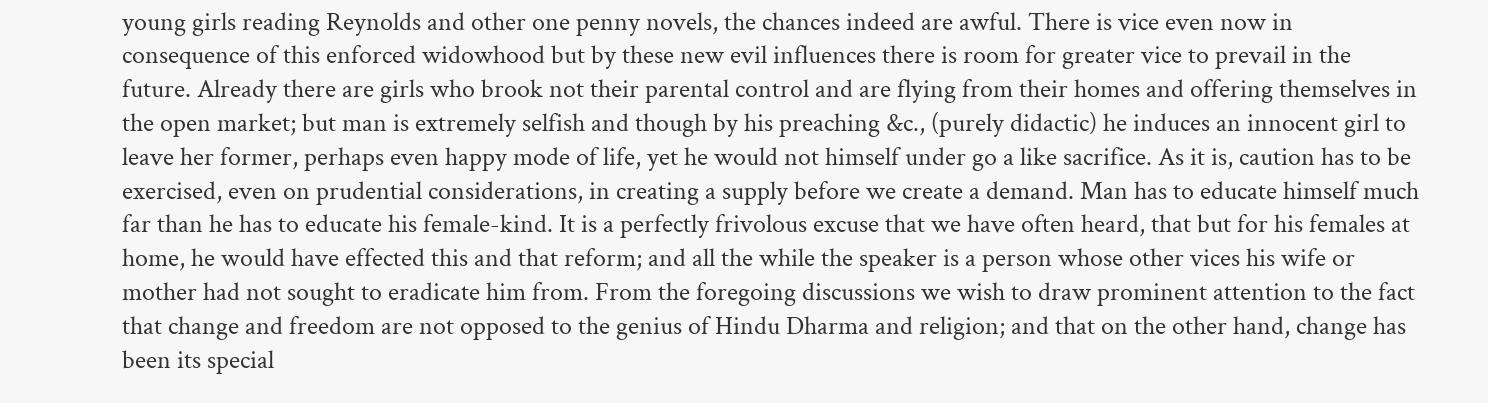young girls reading Reynolds and other one penny novels, the chances indeed are awful. There is vice even now in consequence of this enforced widowhood but by these new evil influences there is room for greater vice to prevail in the future. Already there are girls who brook not their parental control and are flying from their homes and offering themselves in the open market; but man is extremely selfish and though by his preaching &c., (purely didactic) he induces an innocent girl to leave her former, perhaps even happy mode of life, yet he would not himself under go a like sacrifice. As it is, caution has to be exercised, even on prudential considerations, in creating a supply before we create a demand. Man has to educate himself much far than he has to educate his female-kind. It is a perfectly frivolous excuse that we have often heard, that but for his females at home, he would have effected this and that reform; and all the while the speaker is a person whose other vices his wife or mother had not sought to eradicate him from. From the foregoing discussions we wish to draw prominent attention to the fact that change and freedom are not opposed to the genius of Hindu Dharma and religion; and that on the other hand, change has been its special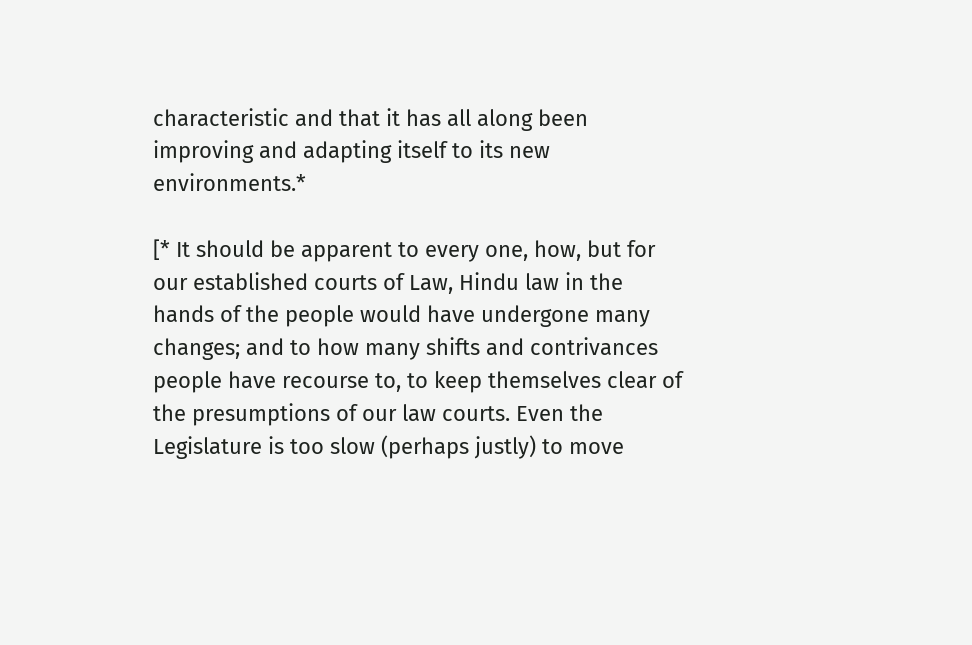characteristic and that it has all along been improving and adapting itself to its new environments.*

[* It should be apparent to every one, how, but for our established courts of Law, Hindu law in the hands of the people would have undergone many changes; and to how many shifts and contrivances people have recourse to, to keep themselves clear of the presumptions of our law courts. Even the Legislature is too slow (perhaps justly) to move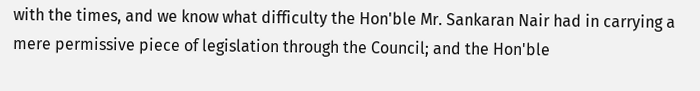with the times, and we know what difficulty the Hon'ble Mr. Sankaran Nair had in carrying a mere permissive piece of legislation through the Council; and the Hon'ble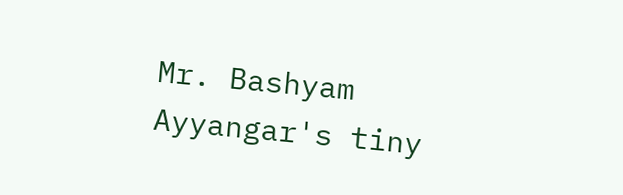Mr. Bashyam Ayyangar's tiny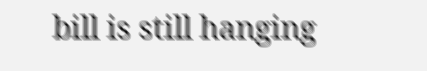bill is still hanging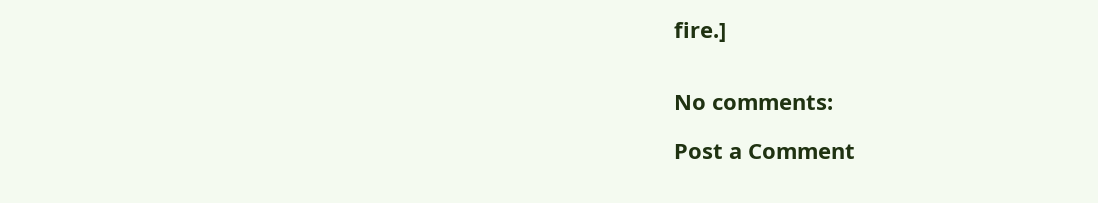fire.]


No comments:

Post a Comment